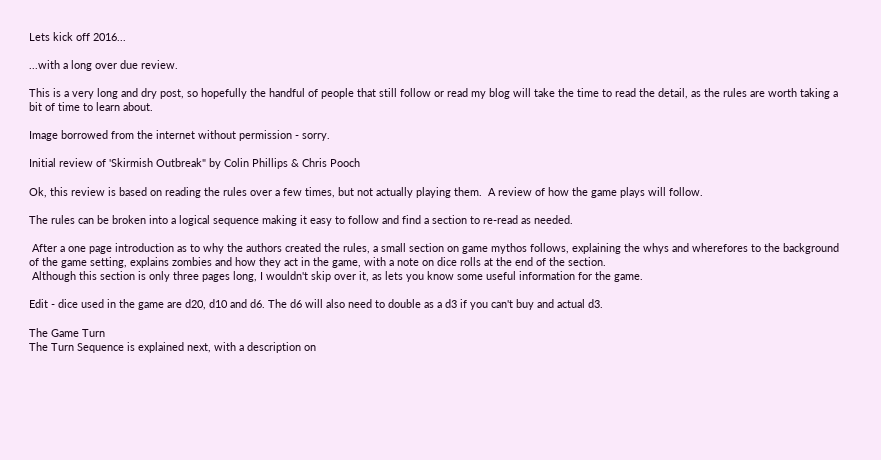Lets kick off 2016...

...with a long over due review.

This is a very long and dry post, so hopefully the handful of people that still follow or read my blog will take the time to read the detail, as the rules are worth taking a bit of time to learn about.

Image borrowed from the internet without permission - sorry.

Initial review of 'Skirmish Outbreak" by Colin Phillips & Chris Pooch

Ok, this review is based on reading the rules over a few times, but not actually playing them.  A review of how the game plays will follow.

The rules can be broken into a logical sequence making it easy to follow and find a section to re-read as needed.

 After a one page introduction as to why the authors created the rules, a small section on game mythos follows, explaining the whys and wherefores to the background of the game setting, explains zombies and how they act in the game, with a note on dice rolls at the end of the section.
 Although this section is only three pages long, I wouldn't skip over it, as lets you know some useful information for the game.

Edit - dice used in the game are d20, d10 and d6. The d6 will also need to double as a d3 if you can't buy and actual d3.

The Game Turn
The Turn Sequence is explained next, with a description on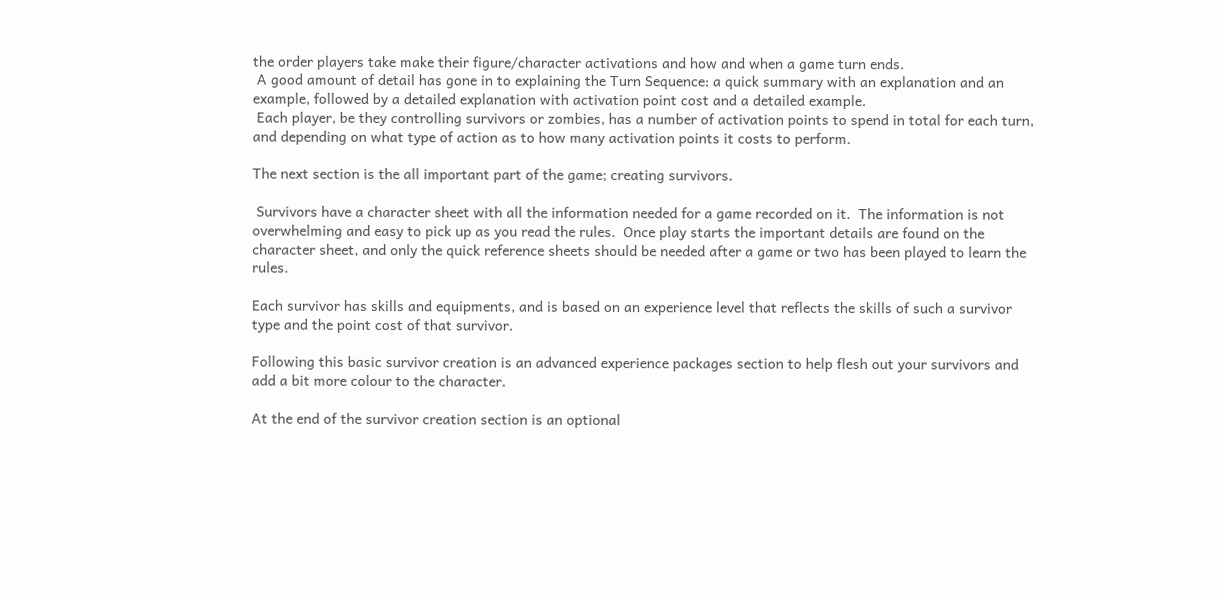the order players take make their figure/character activations and how and when a game turn ends.
 A good amount of detail has gone in to explaining the Turn Sequence: a quick summary with an explanation and an example, followed by a detailed explanation with activation point cost and a detailed example.
 Each player, be they controlling survivors or zombies, has a number of activation points to spend in total for each turn, and depending on what type of action as to how many activation points it costs to perform.

The next section is the all important part of the game; creating survivors.

 Survivors have a character sheet with all the information needed for a game recorded on it.  The information is not overwhelming and easy to pick up as you read the rules.  Once play starts the important details are found on the character sheet, and only the quick reference sheets should be needed after a game or two has been played to learn the rules.

Each survivor has skills and equipments, and is based on an experience level that reflects the skills of such a survivor type and the point cost of that survivor.

Following this basic survivor creation is an advanced experience packages section to help flesh out your survivors and add a bit more colour to the character.

At the end of the survivor creation section is an optional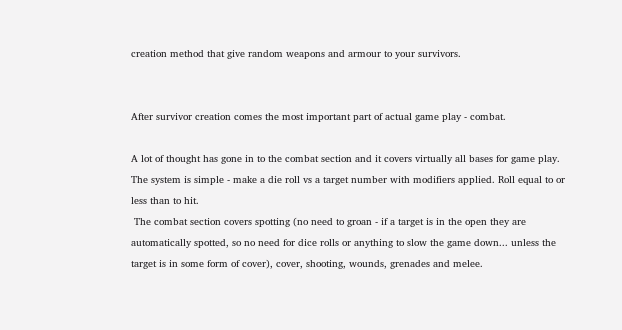creation method that give random weapons and armour to your survivors.


After survivor creation comes the most important part of actual game play - combat.

A lot of thought has gone in to the combat section and it covers virtually all bases for game play. The system is simple - make a die roll vs a target number with modifiers applied. Roll equal to or less than to hit.
 The combat section covers spotting (no need to groan - if a target is in the open they are automatically spotted, so no need for dice rolls or anything to slow the game down... unless the target is in some form of cover), cover, shooting, wounds, grenades and melee.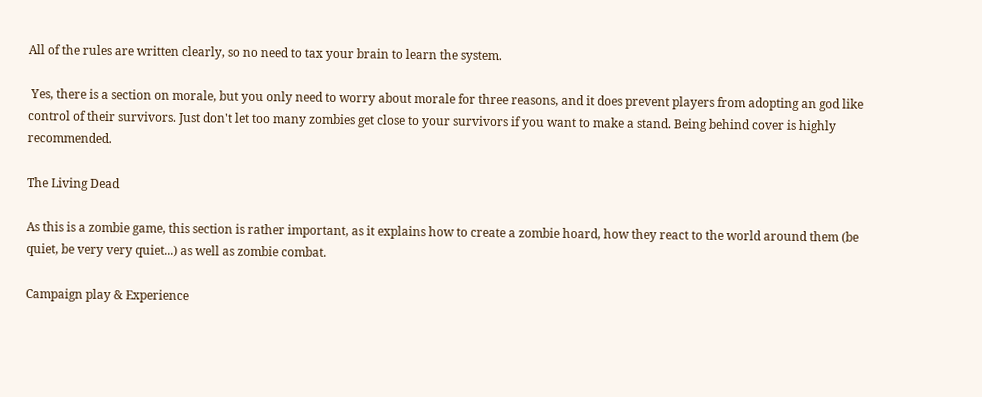All of the rules are written clearly, so no need to tax your brain to learn the system.

 Yes, there is a section on morale, but you only need to worry about morale for three reasons, and it does prevent players from adopting an god like control of their survivors. Just don't let too many zombies get close to your survivors if you want to make a stand. Being behind cover is highly recommended.

The Living Dead

As this is a zombie game, this section is rather important, as it explains how to create a zombie hoard, how they react to the world around them (be quiet, be very very quiet...) as well as zombie combat.

Campaign play & Experience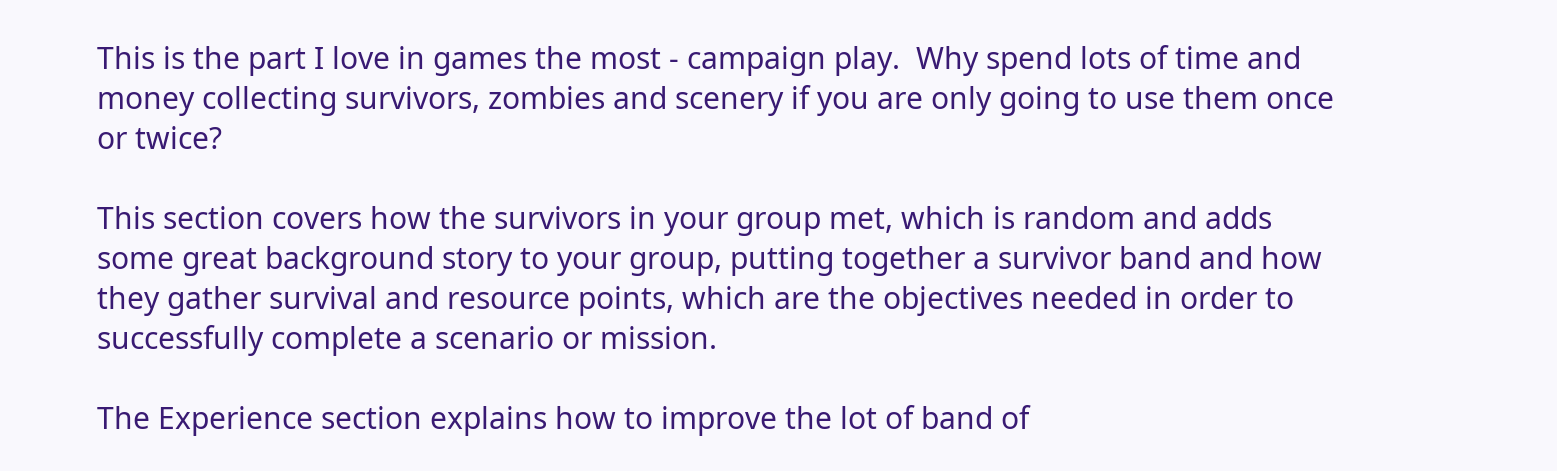This is the part I love in games the most - campaign play.  Why spend lots of time and money collecting survivors, zombies and scenery if you are only going to use them once or twice?

This section covers how the survivors in your group met, which is random and adds some great background story to your group, putting together a survivor band and how they gather survival and resource points, which are the objectives needed in order to successfully complete a scenario or mission.

The Experience section explains how to improve the lot of band of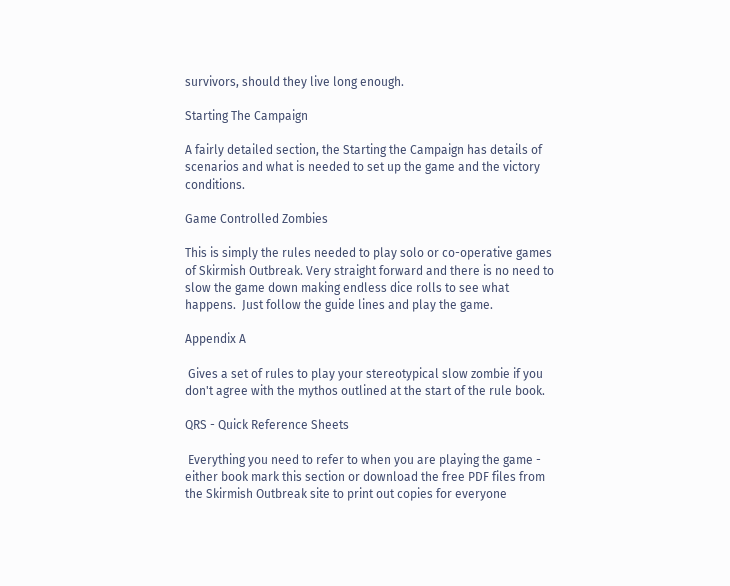survivors, should they live long enough.

Starting The Campaign

A fairly detailed section, the Starting the Campaign has details of scenarios and what is needed to set up the game and the victory conditions.

Game Controlled Zombies

This is simply the rules needed to play solo or co-operative games of Skirmish Outbreak. Very straight forward and there is no need to slow the game down making endless dice rolls to see what happens.  Just follow the guide lines and play the game.

Appendix A

 Gives a set of rules to play your stereotypical slow zombie if you don't agree with the mythos outlined at the start of the rule book.

QRS - Quick Reference Sheets

 Everything you need to refer to when you are playing the game - either book mark this section or download the free PDF files from the Skirmish Outbreak site to print out copies for everyone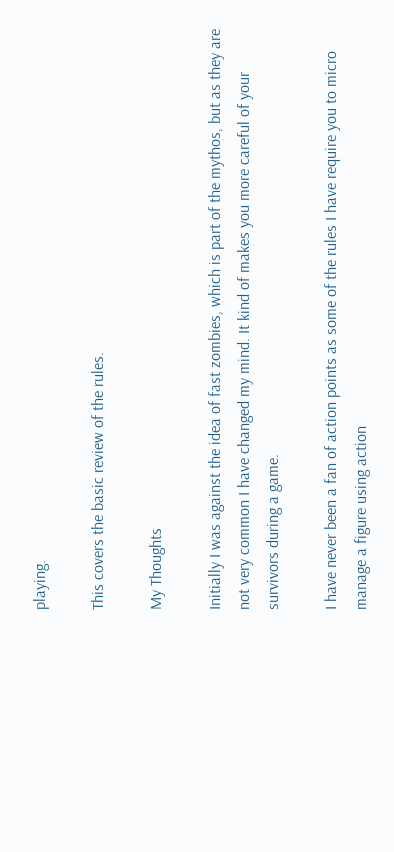playing.

This covers the basic review of the rules.

My Thoughts

Initially I was against the idea of fast zombies, which is part of the mythos, but as they are not very common I have changed my mind. It kind of makes you more careful of your survivors during a game.

I have never been a fan of action points as some of the rules I have require you to micro manage a figure using action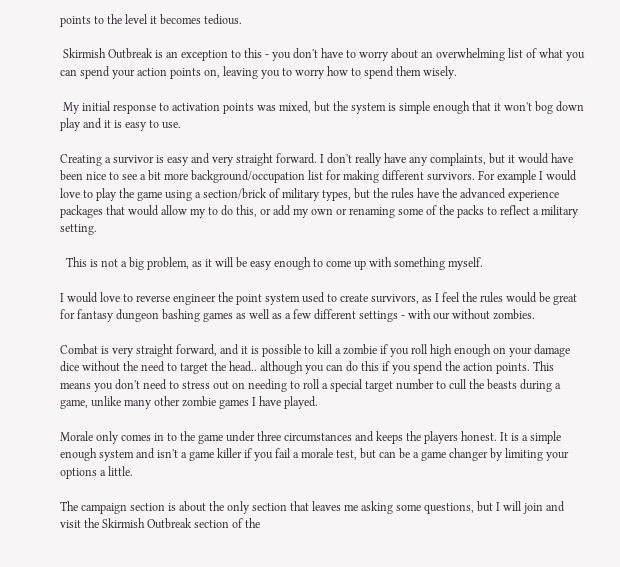points to the level it becomes tedious.

 Skirmish Outbreak is an exception to this - you don't have to worry about an overwhelming list of what you can spend your action points on, leaving you to worry how to spend them wisely.

 My initial response to activation points was mixed, but the system is simple enough that it won't bog down play and it is easy to use.

Creating a survivor is easy and very straight forward. I don't really have any complaints, but it would have been nice to see a bit more background/occupation list for making different survivors. For example I would love to play the game using a section/brick of military types, but the rules have the advanced experience packages that would allow my to do this, or add my own or renaming some of the packs to reflect a military setting.

  This is not a big problem, as it will be easy enough to come up with something myself.

I would love to reverse engineer the point system used to create survivors, as I feel the rules would be great for fantasy dungeon bashing games as well as a few different settings - with our without zombies.

Combat is very straight forward, and it is possible to kill a zombie if you roll high enough on your damage dice without the need to target the head.. although you can do this if you spend the action points. This means you don't need to stress out on needing to roll a special target number to cull the beasts during a game, unlike many other zombie games I have played.

Morale only comes in to the game under three circumstances and keeps the players honest. It is a simple enough system and isn't a game killer if you fail a morale test, but can be a game changer by limiting your options a little.

The campaign section is about the only section that leaves me asking some questions, but I will join and visit the Skirmish Outbreak section of the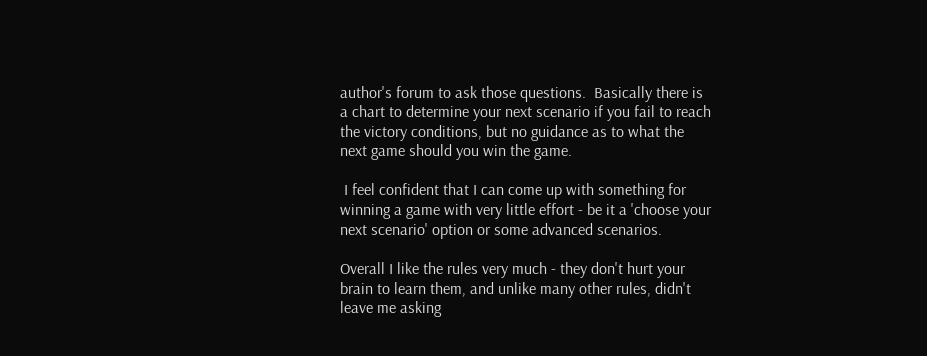author's forum to ask those questions.  Basically there is a chart to determine your next scenario if you fail to reach the victory conditions, but no guidance as to what the next game should you win the game.

 I feel confident that I can come up with something for winning a game with very little effort - be it a 'choose your next scenario' option or some advanced scenarios.

Overall I like the rules very much - they don't hurt your brain to learn them, and unlike many other rules, didn't leave me asking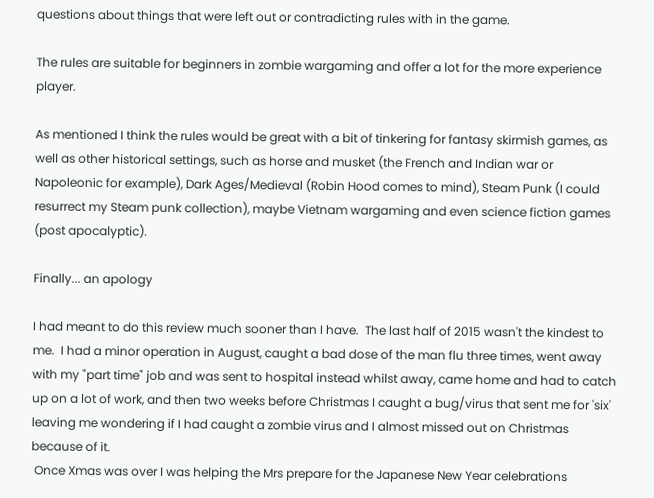questions about things that were left out or contradicting rules with in the game.

The rules are suitable for beginners in zombie wargaming and offer a lot for the more experience player.

As mentioned I think the rules would be great with a bit of tinkering for fantasy skirmish games, as well as other historical settings, such as horse and musket (the French and Indian war or Napoleonic for example), Dark Ages/Medieval (Robin Hood comes to mind), Steam Punk (I could resurrect my Steam punk collection), maybe Vietnam wargaming and even science fiction games (post apocalyptic).

Finally... an apology

I had meant to do this review much sooner than I have.  The last half of 2015 wasn't the kindest to me.  I had a minor operation in August, caught a bad dose of the man flu three times, went away with my "part time" job and was sent to hospital instead whilst away, came home and had to catch up on a lot of work, and then two weeks before Christmas I caught a bug/virus that sent me for 'six' leaving me wondering if I had caught a zombie virus and I almost missed out on Christmas because of it.
 Once Xmas was over I was helping the Mrs prepare for the Japanese New Year celebrations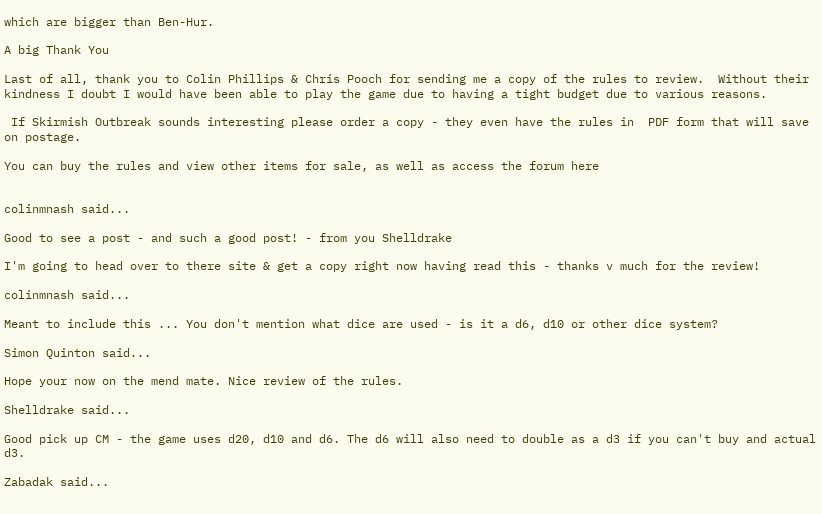which are bigger than Ben-Hur.

A big Thank You

Last of all, thank you to Colin Phillips & Chris Pooch for sending me a copy of the rules to review.  Without their kindness I doubt I would have been able to play the game due to having a tight budget due to various reasons.

 If Skirmish Outbreak sounds interesting please order a copy - they even have the rules in  PDF form that will save on postage.

You can buy the rules and view other items for sale, as well as access the forum here


colinmnash said...

Good to see a post - and such a good post! - from you Shelldrake

I'm going to head over to there site & get a copy right now having read this - thanks v much for the review!

colinmnash said...

Meant to include this ... You don't mention what dice are used - is it a d6, d10 or other dice system?

Simon Quinton said...

Hope your now on the mend mate. Nice review of the rules.

Shelldrake said...

Good pick up CM - the game uses d20, d10 and d6. The d6 will also need to double as a d3 if you can't buy and actual d3.

Zabadak said...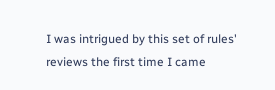I was intrigued by this set of rules' reviews the first time I came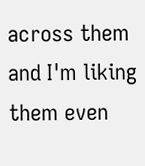across them and I'm liking them even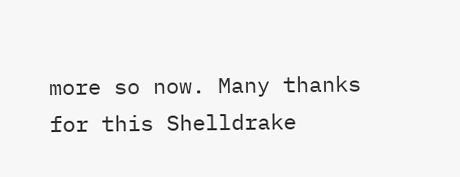more so now. Many thanks for this Shelldrake